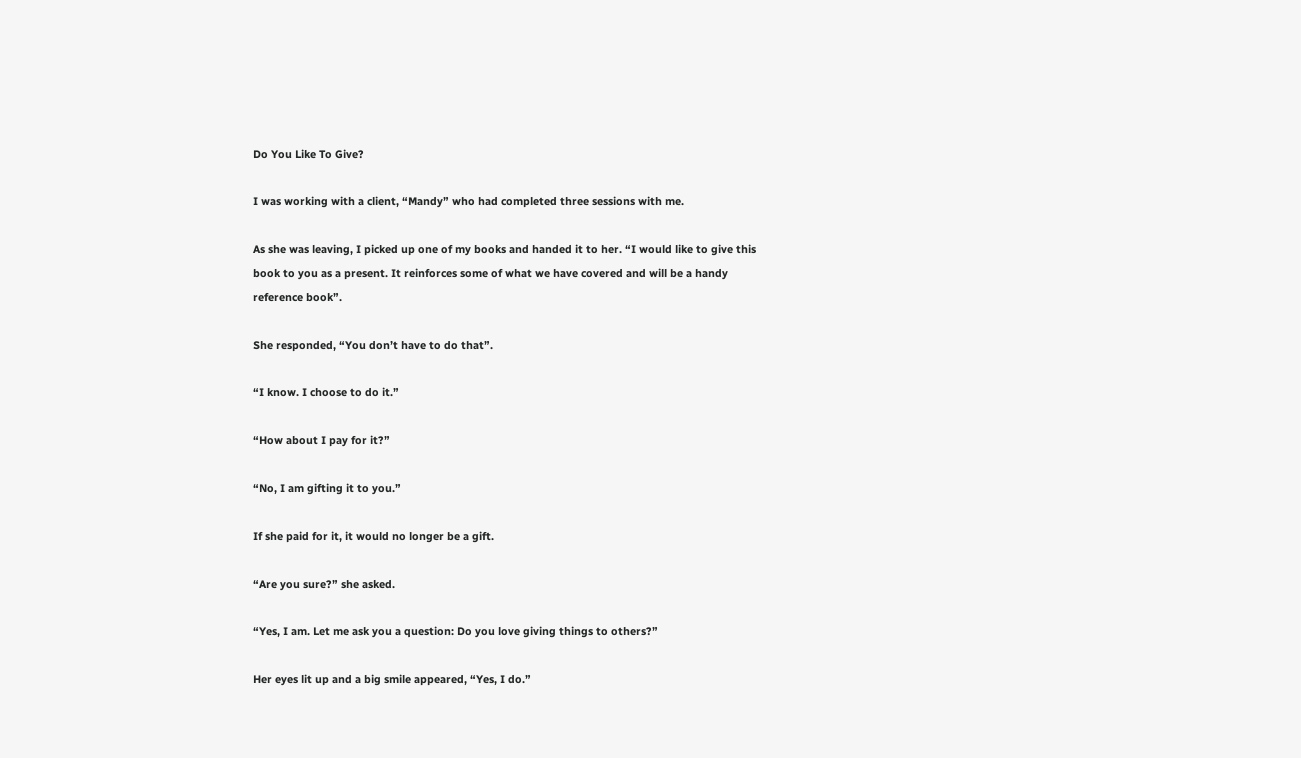Do You Like To Give?

I was working with a client, “Mandy” who had completed three sessions with me.

As she was leaving, I picked up one of my books and handed it to her. “I would like to give this book to you as a present. It reinforces some of what we have covered and will be a handy reference book”.

She responded, “You don’t have to do that”.

“I know. I choose to do it.”

“How about I pay for it?”

“No, I am gifting it to you.”

If she paid for it, it would no longer be a gift.

“Are you sure?” she asked.

“Yes, I am. Let me ask you a question: Do you love giving things to others?”

Her eyes lit up and a big smile appeared, “Yes, I do.”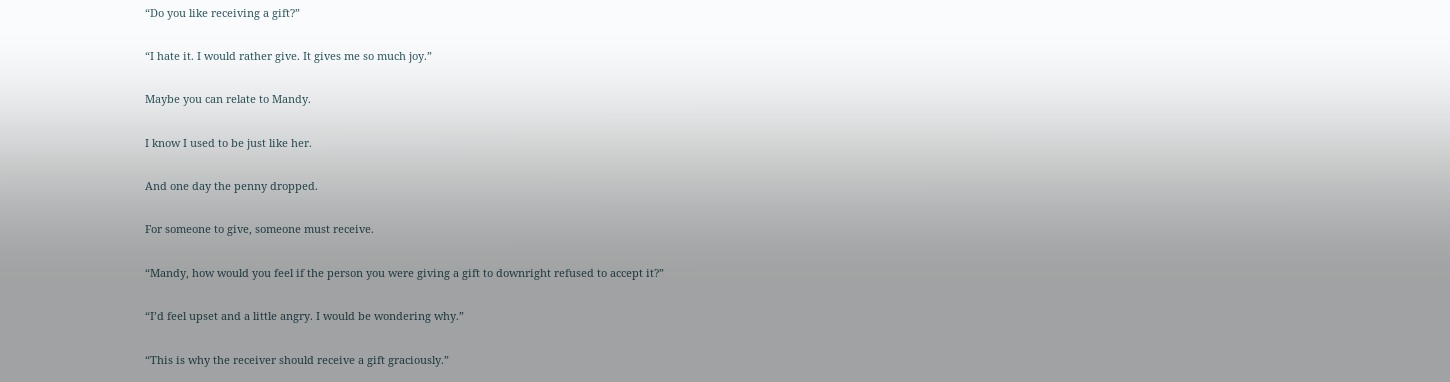“Do you like receiving a gift?”

“I hate it. I would rather give. It gives me so much joy.”

Maybe you can relate to Mandy.

I know I used to be just like her.

And one day the penny dropped.

For someone to give, someone must receive.

“Mandy, how would you feel if the person you were giving a gift to downright refused to accept it?”

“I’d feel upset and a little angry. I would be wondering why.”

“This is why the receiver should receive a gift graciously.”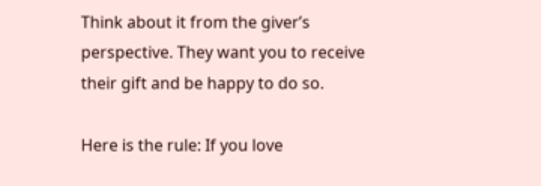Think about it from the giver’s perspective. They want you to receive their gift and be happy to do so.

Here is the rule: If you love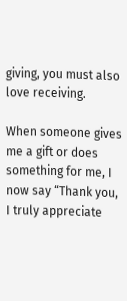giving, you must also love receiving.

When someone gives me a gift or does something for me, I now say “Thank you, I truly appreciate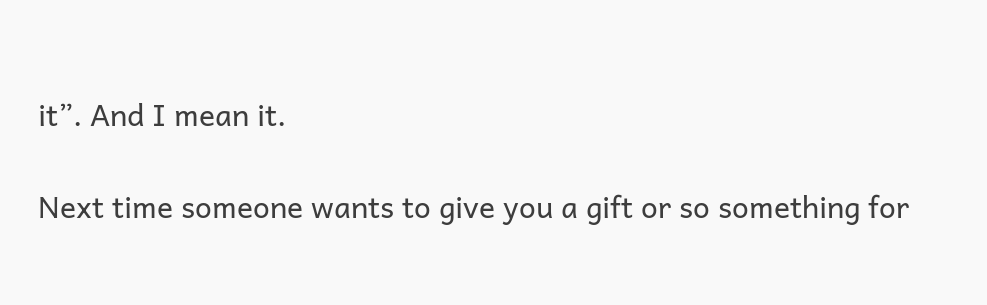it”. And I mean it.

Next time someone wants to give you a gift or so something for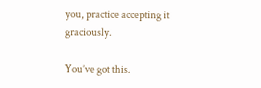you, practice accepting it graciously.

You’ve got this.